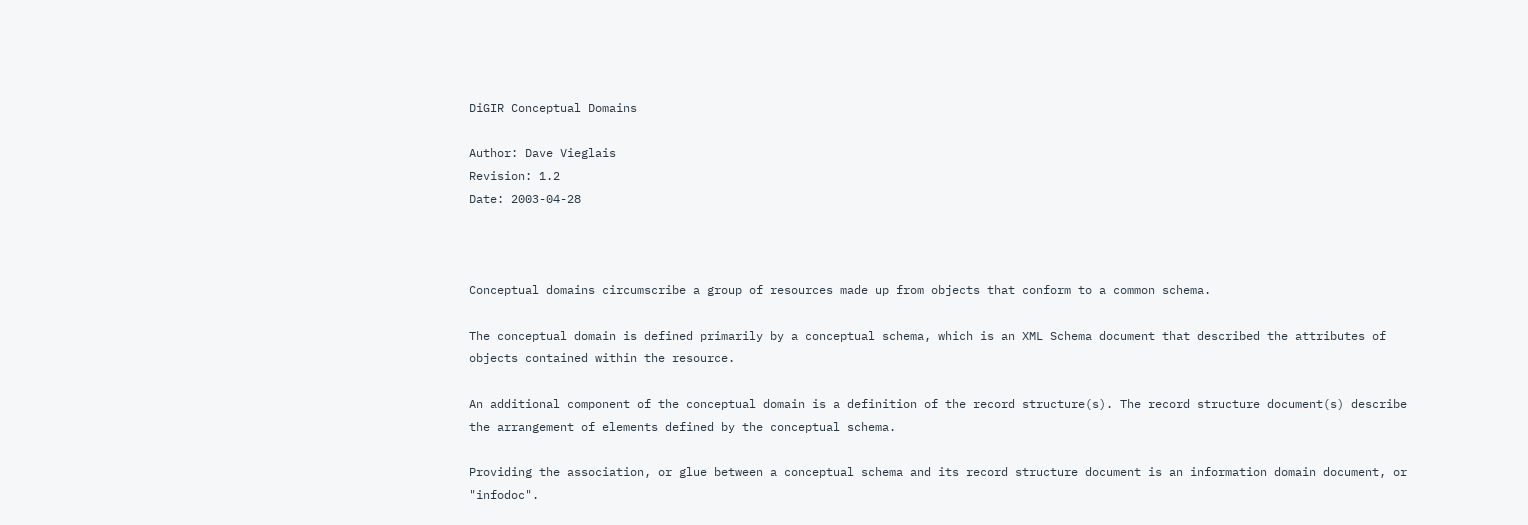DiGIR Conceptual Domains

Author: Dave Vieglais
Revision: 1.2
Date: 2003-04-28



Conceptual domains circumscribe a group of resources made up from objects that conform to a common schema.

The conceptual domain is defined primarily by a conceptual schema, which is an XML Schema document that described the attributes of objects contained within the resource.

An additional component of the conceptual domain is a definition of the record structure(s). The record structure document(s) describe the arrangement of elements defined by the conceptual schema.

Providing the association, or glue between a conceptual schema and its record structure document is an information domain document, or "infodoc".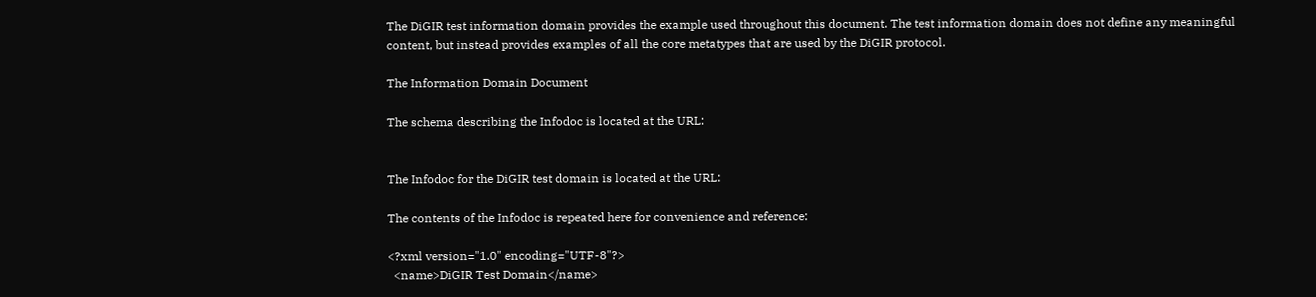The DiGIR test information domain provides the example used throughout this document. The test information domain does not define any meaningful content, but instead provides examples of all the core metatypes that are used by the DiGIR protocol.

The Information Domain Document

The schema describing the Infodoc is located at the URL:


The Infodoc for the DiGIR test domain is located at the URL:

The contents of the Infodoc is repeated here for convenience and reference:

<?xml version="1.0" encoding="UTF-8"?>
  <name>DiGIR Test Domain</name>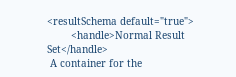<resultSchema default="true">
        <handle>Normal Result Set</handle>
 A container for the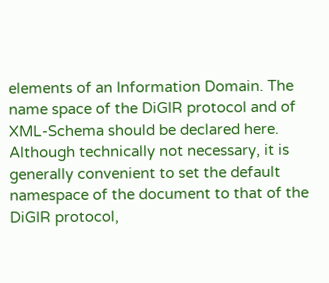elements of an Information Domain. The name space of the DiGIR protocol and of XML-Schema should be declared here. Although technically not necessary, it is generally convenient to set the default namespace of the document to that of the DiGIR protocol,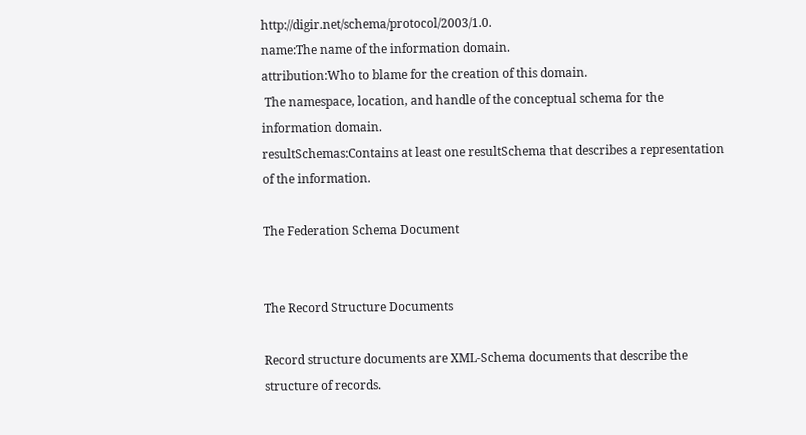http://digir.net/schema/protocol/2003/1.0.
name:The name of the information domain.
attribution:Who to blame for the creation of this domain.
 The namespace, location, and handle of the conceptual schema for the information domain.
resultSchemas:Contains at least one resultSchema that describes a representation of the information.

The Federation Schema Document


The Record Structure Documents

Record structure documents are XML-Schema documents that describe the structure of records.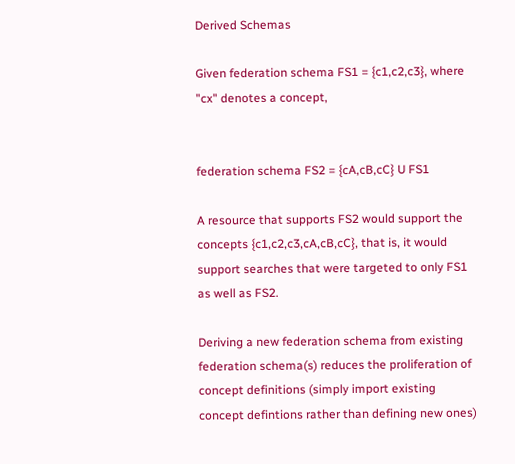Derived Schemas

Given federation schema FS1 = {c1,c2,c3}, where "cx" denotes a concept,


federation schema FS2 = {cA,cB,cC} U FS1

A resource that supports FS2 would support the concepts {c1,c2,c3,cA,cB,cC}, that is, it would support searches that were targeted to only FS1 as well as FS2.

Deriving a new federation schema from existing federation schema(s) reduces the proliferation of concept definitions (simply import existing concept defintions rather than defining new ones)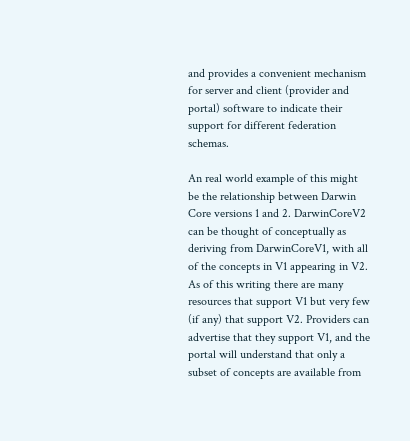and provides a convenient mechanism for server and client (provider and portal) software to indicate their support for different federation schemas.

An real world example of this might be the relationship between Darwin Core versions 1 and 2. DarwinCoreV2 can be thought of conceptually as deriving from DarwinCoreV1, with all of the concepts in V1 appearing in V2. As of this writing there are many resources that support V1 but very few (if any) that support V2. Providers can advertise that they support V1, and the portal will understand that only a subset of concepts are available from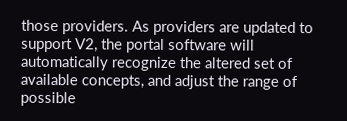those providers. As providers are updated to support V2, the portal software will automatically recognize the altered set of available concepts, and adjust the range of possible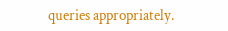queries appropriately.